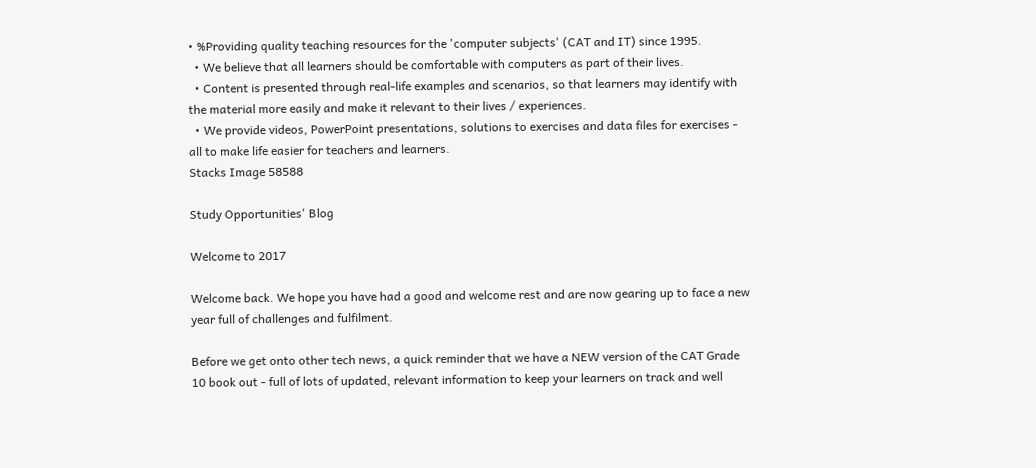• %Providing quality teaching resources for the 'computer subjects' (CAT and IT) since 1995.
  • We believe that all learners should be comfortable with computers as part of their lives.
  • Content is presented through real-life examples and scenarios, so that learners may identify with the material more easily and make it relevant to their lives / experiences.
  • We provide videos, PowerPoint presentations, solutions to exercises and data files for exercises - all to make life easier for teachers and learners.
Stacks Image 58588

Study Opportunities' Blog

Welcome to 2017

Welcome back. We hope you have had a good and welcome rest and are now gearing up to face a new year full of challenges and fulfilment.

Before we get onto other tech news, a quick reminder that we have a NEW version of the CAT Grade 10 book out - full of lots of updated, relevant information to keep your learners on track and well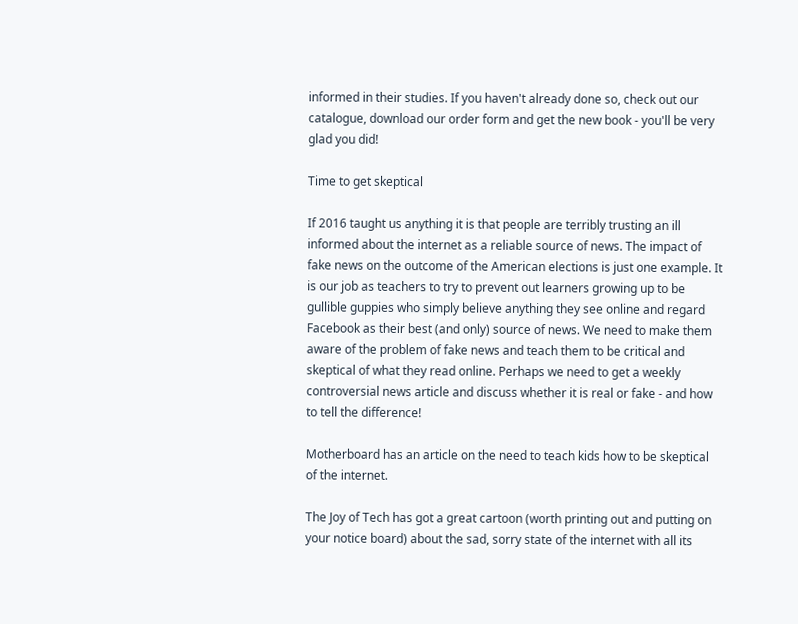informed in their studies. If you haven't already done so, check out our catalogue, download our order form and get the new book - you'll be very glad you did!

Time to get skeptical

If 2016 taught us anything it is that people are terribly trusting an ill informed about the internet as a reliable source of news. The impact of fake news on the outcome of the American elections is just one example. It is our job as teachers to try to prevent out learners growing up to be gullible guppies who simply believe anything they see online and regard Facebook as their best (and only) source of news. We need to make them aware of the problem of fake news and teach them to be critical and skeptical of what they read online. Perhaps we need to get a weekly controversial news article and discuss whether it is real or fake - and how to tell the difference!

Motherboard has an article on the need to teach kids how to be skeptical of the internet.

The Joy of Tech has got a great cartoon (worth printing out and putting on your notice board) about the sad, sorry state of the internet with all its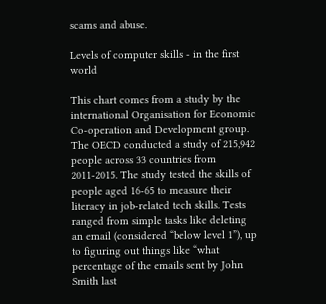scams and abuse.

Levels of computer skills - in the first world

This chart comes from a study by the international Organisation for Economic Co-operation and Development group. The OECD conducted a study of 215,942 people across 33 countries from 2011-2015. The study tested the skills of people aged 16-65 to measure their literacy in job-related tech skills. Tests ranged from simple tasks like deleting an email (considered “below level 1”), up to figuring out things like “what percentage of the emails sent by John Smith last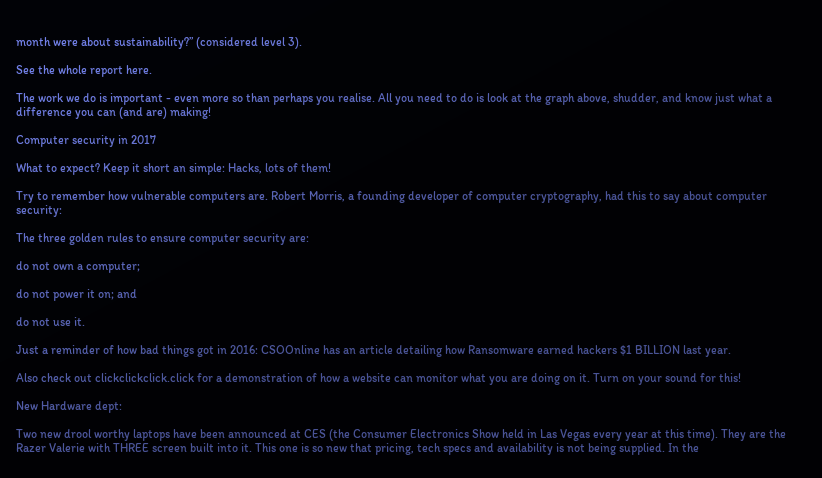month were about sustainability?” (considered level 3).

See the whole report here.

The work we do is important - even more so than perhaps you realise. All you need to do is look at the graph above, shudder, and know just what a difference you can (and are) making!

Computer security in 2017

What to expect? Keep it short an simple: Hacks, lots of them!

Try to remember how vulnerable computers are. Robert Morris, a founding developer of computer cryptography, had this to say about computer security:

The three golden rules to ensure computer security are:

do not own a computer;

do not power it on; and

do not use it.

Just a reminder of how bad things got in 2016: CSOOnline has an article detailing how Ransomware earned hackers $1 BILLION last year.

Also check out clickclickclick.click for a demonstration of how a website can monitor what you are doing on it. Turn on your sound for this!

New Hardware dept:

Two new drool worthy laptops have been announced at CES (the Consumer Electronics Show held in Las Vegas every year at this time). They are the Razer Valerie with THREE screen built into it. This one is so new that pricing, tech specs and availability is not being supplied. In the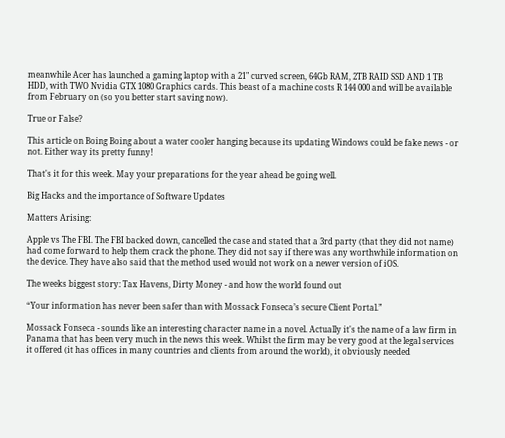meanwhile Acer has launched a gaming laptop with a 21" curved screen, 64Gb RAM, 2TB RAID SSD AND 1 TB HDD, with TWO Nvidia GTX 1080 Graphics cards. This beast of a machine costs R 144 000 and will be available from February on (so you better start saving now).

True or False?

This article on Boing Boing about a water cooler hanging because its updating Windows could be fake news - or not. Either way its pretty funny!

That's it for this week. May your preparations for the year ahead be going well.

Big Hacks and the importance of Software Updates

Matters Arising:

Apple vs The FBI. The FBI backed down, cancelled the case and stated that a 3rd party (that they did not name) had come forward to help them crack the phone. They did not say if there was any worthwhile information on the device. They have also said that the method used would not work on a newer version of iOS.

The weeks biggest story: Tax Havens, Dirty Money - and how the world found out

“Your information has never been safer than with Mossack Fonseca’s secure Client Portal.”

Mossack Fonseca - sounds like an interesting character name in a novel. Actually it's the name of a law firm in Panama that has been very much in the news this week. Whilst the firm may be very good at the legal services it offered (it has offices in many countries and clients from around the world), it obviously needed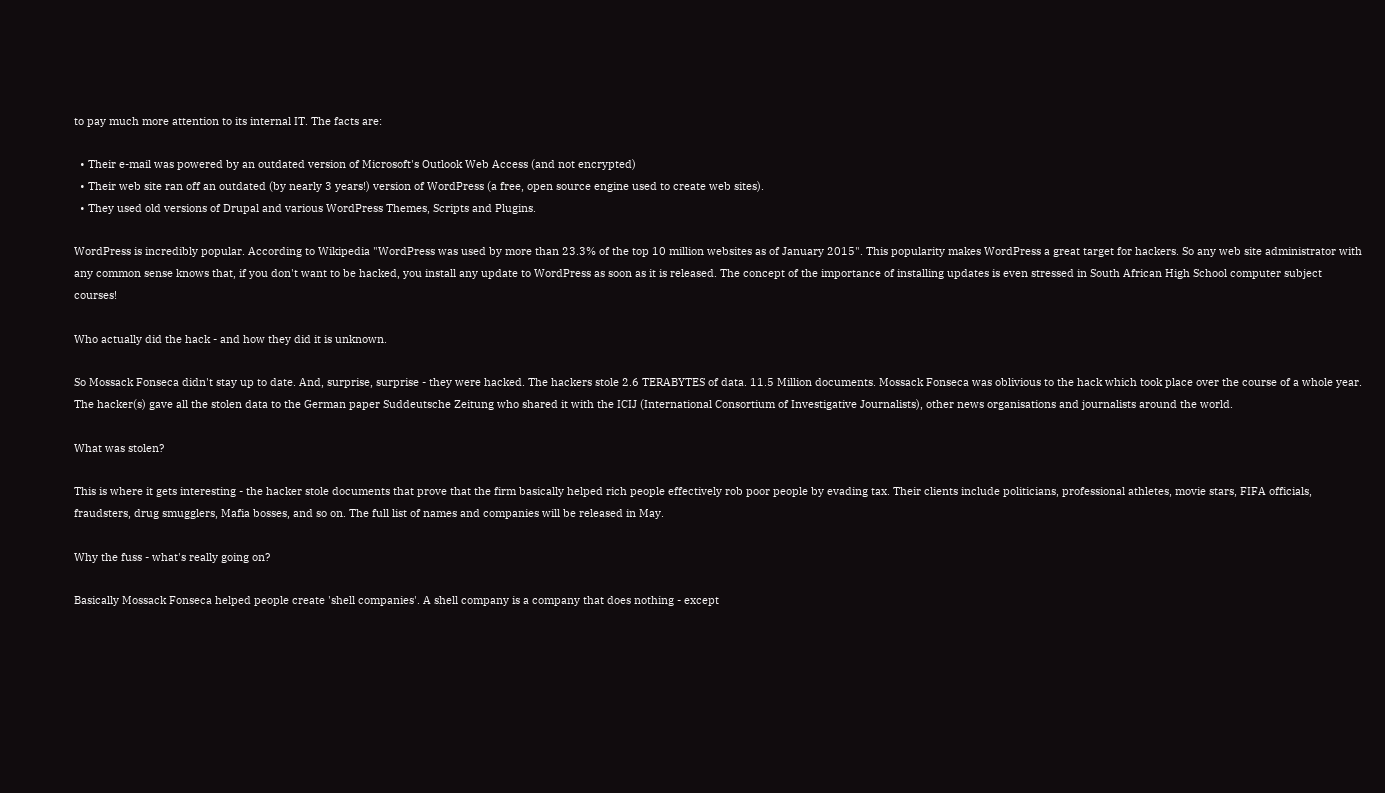to pay much more attention to its internal IT. The facts are:

  • Their e-mail was powered by an outdated version of Microsoft's Outlook Web Access (and not encrypted)
  • Their web site ran off an outdated (by nearly 3 years!) version of WordPress (a free, open source engine used to create web sites).
  • They used old versions of Drupal and various WordPress Themes, Scripts and Plugins.

WordPress is incredibly popular. According to Wikipedia "WordPress was used by more than 23.3% of the top 10 million websites as of January 2015". This popularity makes WordPress a great target for hackers. So any web site administrator with any common sense knows that, if you don't want to be hacked, you install any update to WordPress as soon as it is released. The concept of the importance of installing updates is even stressed in South African High School computer subject courses!

Who actually did the hack - and how they did it is unknown.

So Mossack Fonseca didn't stay up to date. And, surprise, surprise - they were hacked. The hackers stole 2.6 TERABYTES of data. 11.5 Million documents. Mossack Fonseca was oblivious to the hack which took place over the course of a whole year. The hacker(s) gave all the stolen data to the German paper Suddeutsche Zeitung who shared it with the ICIJ (International Consortium of Investigative Journalists), other news organisations and journalists around the world.

What was stolen?

This is where it gets interesting - the hacker stole documents that prove that the firm basically helped rich people effectively rob poor people by evading tax. Their clients include politicians, professional athletes, movie stars, FIFA officials, fraudsters, drug smugglers, Mafia bosses, and so on. The full list of names and companies will be released in May.

Why the fuss - what's really going on?

Basically Mossack Fonseca helped people create 'shell companies'. A shell company is a company that does nothing - except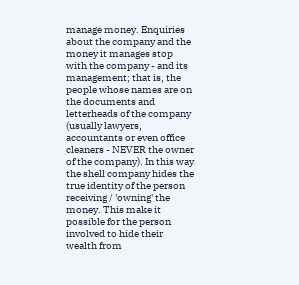manage money. Enquiries about the company and the money it manages stop with the company - and its management; that is, the people whose names are on the documents and letterheads of the company (usually lawyers, accountants or even office cleaners - NEVER the owner of the company). In this way the shell company hides the true identity of the person receiving / 'owning' the money. This make it possible for the person involved to hide their wealth from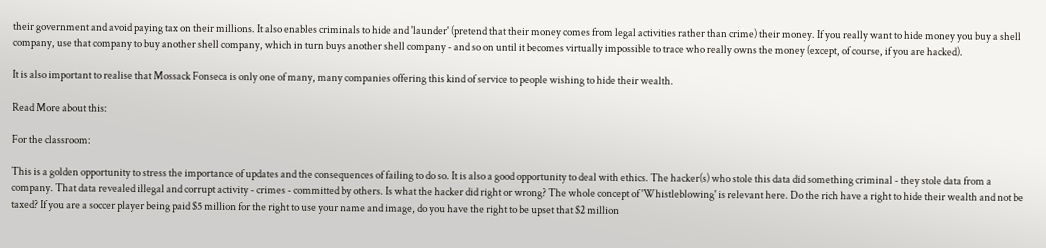their government and avoid paying tax on their millions. It also enables criminals to hide and 'launder' (pretend that their money comes from legal activities rather than crime) their money. If you really want to hide money you buy a shell company, use that company to buy another shell company, which in turn buys another shell company - and so on until it becomes virtually impossible to trace who really owns the money (except, of course, if you are hacked).

It is also important to realise that Mossack Fonseca is only one of many, many companies offering this kind of service to people wishing to hide their wealth.

Read More about this:

For the classroom:

This is a golden opportunity to stress the importance of updates and the consequences of failing to do so. It is also a good opportunity to deal with ethics. The hacker(s) who stole this data did something criminal - they stole data from a company. That data revealed illegal and corrupt activity - crimes - committed by others. Is what the hacker did right or wrong? The whole concept of 'Whistleblowing' is relevant here. Do the rich have a right to hide their wealth and not be taxed? If you are a soccer player being paid $5 million for the right to use your name and image, do you have the right to be upset that $2 million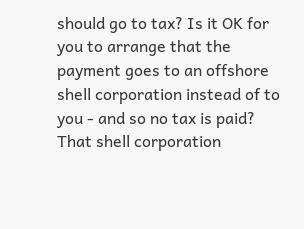should go to tax? Is it OK for you to arrange that the payment goes to an offshore shell corporation instead of to you - and so no tax is paid? That shell corporation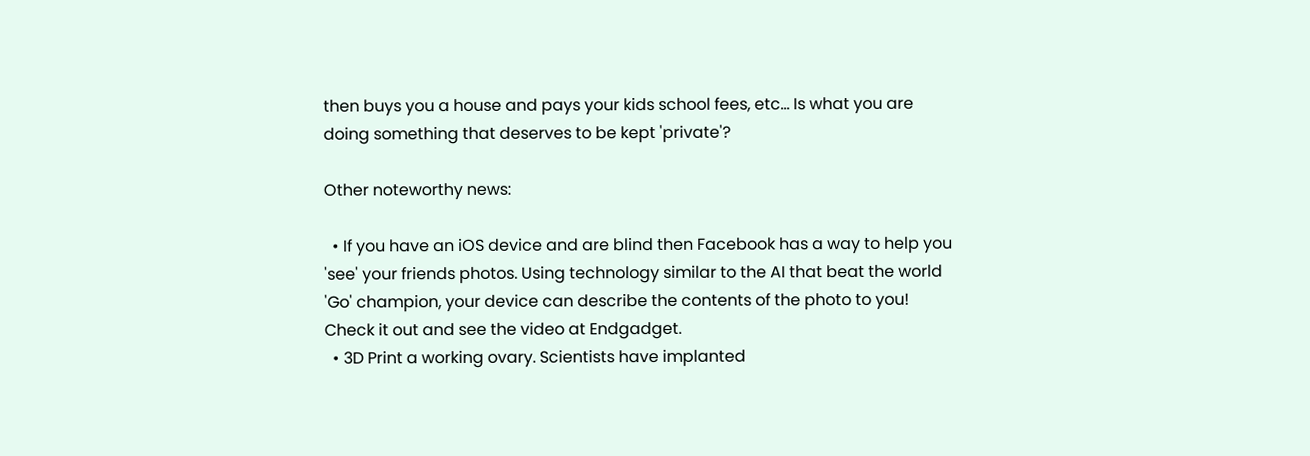then buys you a house and pays your kids school fees, etc... Is what you are doing something that deserves to be kept 'private'?

Other noteworthy news:

  • If you have an iOS device and are blind then Facebook has a way to help you 'see' your friends photos. Using technology similar to the AI that beat the world 'Go' champion, your device can describe the contents of the photo to you! Check it out and see the video at Endgadget.
  • 3D Print a working ovary. Scientists have implanted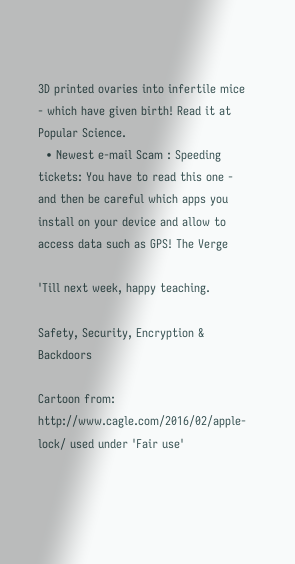3D printed ovaries into infertile mice - which have given birth! Read it at Popular Science.
  • Newest e-mail Scam : Speeding tickets: You have to read this one - and then be careful which apps you install on your device and allow to access data such as GPS! The Verge

'Till next week, happy teaching.

Safety, Security, Encryption & Backdoors

Cartoon from: http://www.cagle.com/2016/02/apple-lock/ used under 'Fair use'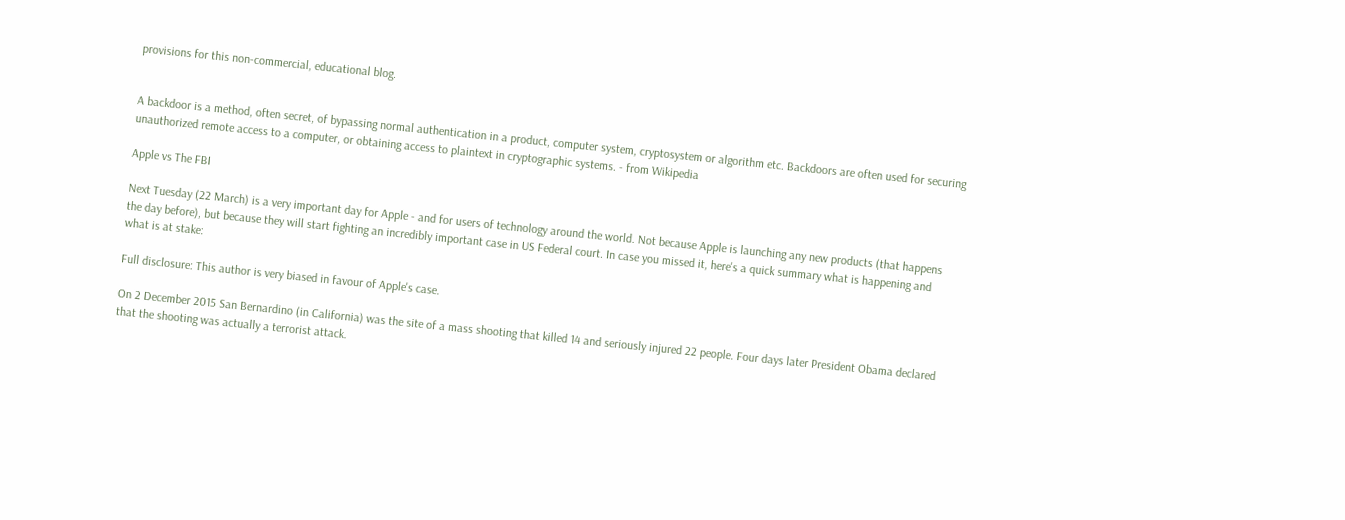provisions for this non-commercial, educational blog.


A backdoor is a method, often secret, of bypassing normal authentication in a product, computer system, cryptosystem or algorithm etc. Backdoors are often used for securing unauthorized remote access to a computer, or obtaining access to plaintext in cryptographic systems. - from Wikipedia

Apple vs The FBI

Next Tuesday (22 March) is a very important day for Apple - and for users of technology around the world. Not because Apple is launching any new products (that happens the day before), but because they will start fighting an incredibly important case in US Federal court. In case you missed it, here's a quick summary what is happening and what is at stake:

Full disclosure: This author is very biased in favour of Apple's case.

On 2 December 2015 San Bernardino (in California) was the site of a mass shooting that killed 14 and seriously injured 22 people. Four days later President Obama declared that the shooting was actually a terrorist attack.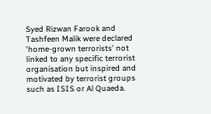Syed Rizwan Farook and Tashfeen Malik were declared 'home-grown terrorists' not linked to any specific terrorist organisation but inspired and motivated by terrorist groups such as ISIS or Al Quaeda.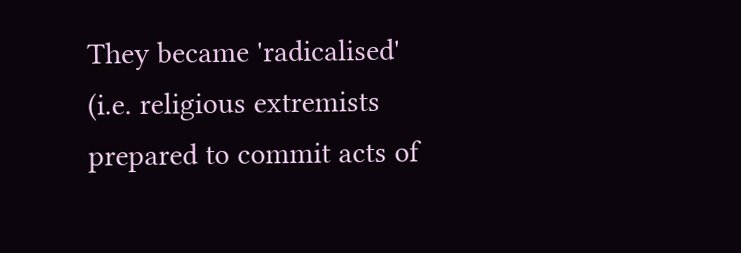They became 'radicalised' (i.e. religious extremists prepared to commit acts of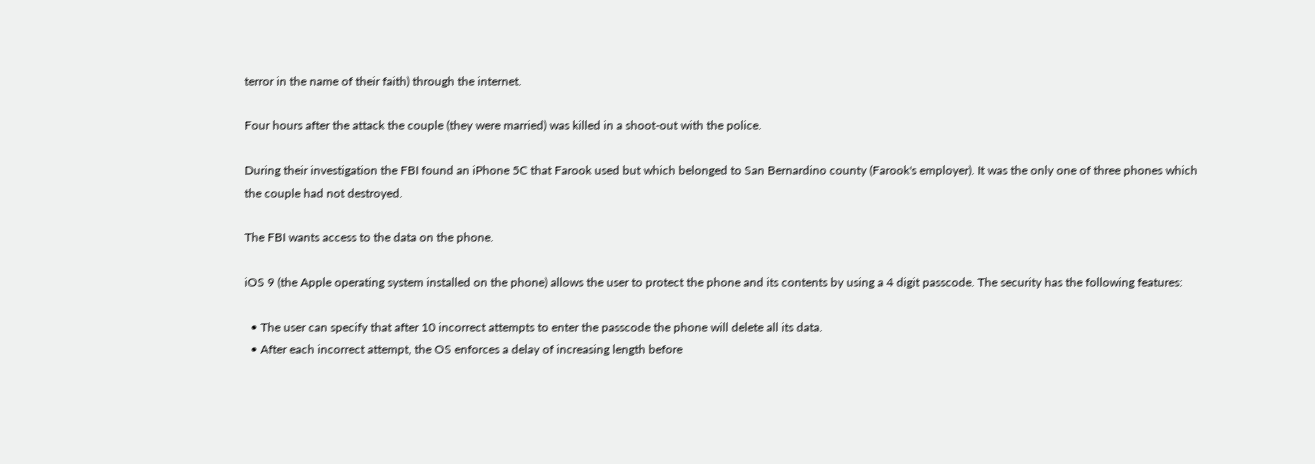terror in the name of their faith) through the internet.

Four hours after the attack the couple (they were married) was killed in a shoot-out with the police.

During their investigation the FBI found an iPhone 5C that Farook used but which belonged to San Bernardino county (Farook's employer). It was the only one of three phones which the couple had not destroyed.

The FBI wants access to the data on the phone.

iOS 9 (the Apple operating system installed on the phone) allows the user to protect the phone and its contents by using a 4 digit passcode. The security has the following features:

  • The user can specify that after 10 incorrect attempts to enter the passcode the phone will delete all its data.
  • After each incorrect attempt, the OS enforces a delay of increasing length before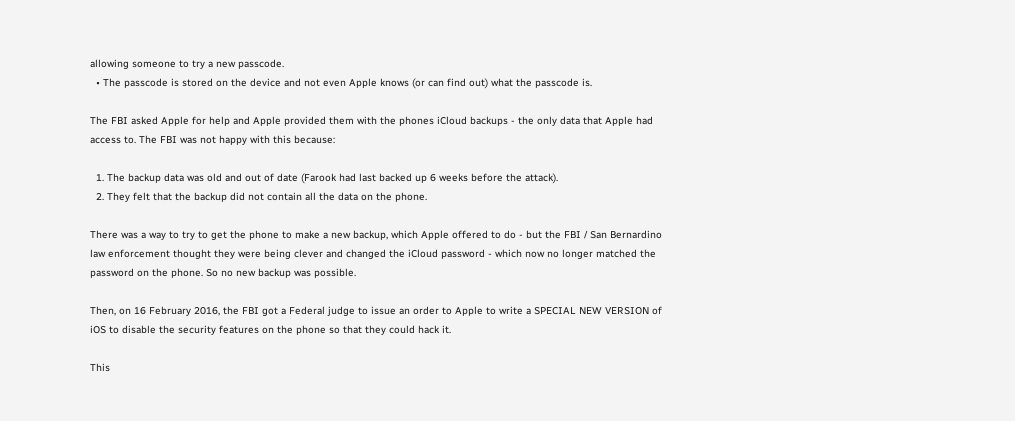allowing someone to try a new passcode.
  • The passcode is stored on the device and not even Apple knows (or can find out) what the passcode is.

The FBI asked Apple for help and Apple provided them with the phones iCloud backups - the only data that Apple had access to. The FBI was not happy with this because:

  1. The backup data was old and out of date (Farook had last backed up 6 weeks before the attack).
  2. They felt that the backup did not contain all the data on the phone.

There was a way to try to get the phone to make a new backup, which Apple offered to do - but the FBI / San Bernardino law enforcement thought they were being clever and changed the iCloud password - which now no longer matched the password on the phone. So no new backup was possible.

Then, on 16 February 2016, the FBI got a Federal judge to issue an order to Apple to write a SPECIAL NEW VERSION of iOS to disable the security features on the phone so that they could hack it.

This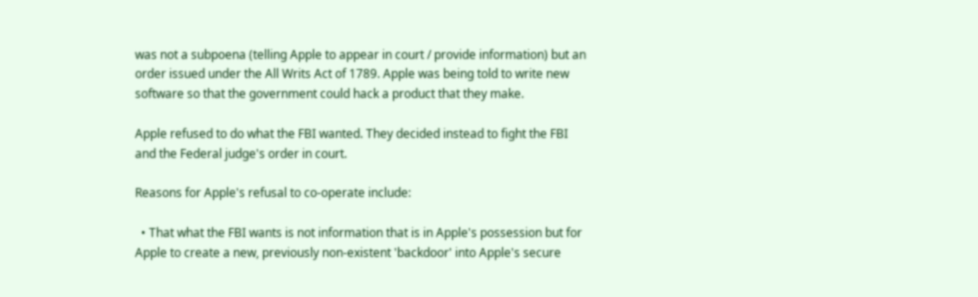was not a subpoena (telling Apple to appear in court / provide information) but an order issued under the All Writs Act of 1789. Apple was being told to write new software so that the government could hack a product that they make.

Apple refused to do what the FBI wanted. They decided instead to fight the FBI and the Federal judge's order in court.

Reasons for Apple's refusal to co-operate include:

  • That what the FBI wants is not information that is in Apple's possession but for Apple to create a new, previously non-existent 'backdoor' into Apple's secure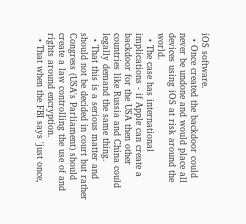iOS software.
  • Once created the backdoor could never be undone and would place all devices using iOS at risk around the world.
  • The case has international implications - if Apple can create a backdoor for the USA then other countries like Russia and China could legally demand the same thing.
  • That this is a serious matter and should not be decided in court but rather Congress (USA's Parliament) should create a law controlling the use of and rights around encryption.
  • That when the FBI says 'just once,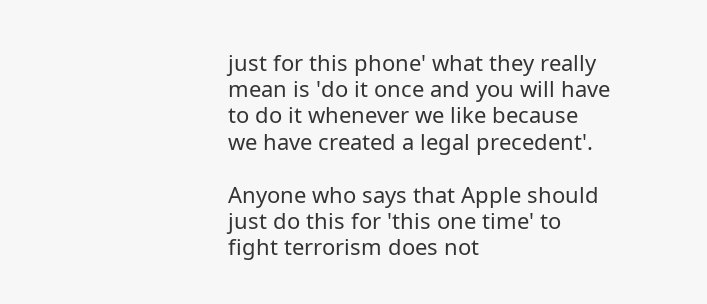just for this phone' what they really mean is 'do it once and you will have to do it whenever we like because we have created a legal precedent'.

Anyone who says that Apple should just do this for 'this one time' to fight terrorism does not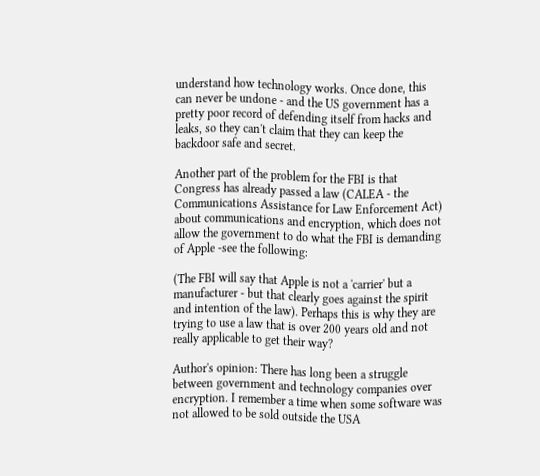understand how technology works. Once done, this can never be undone - and the US government has a pretty poor record of defending itself from hacks and leaks, so they can't claim that they can keep the backdoor safe and secret.

Another part of the problem for the FBI is that Congress has already passed a law (CALEA - the Communications Assistance for Law Enforcement Act) about communications and encryption, which does not allow the government to do what the FBI is demanding of Apple -see the following:

(The FBI will say that Apple is not a 'carrier' but a manufacturer - but that clearly goes against the spirit and intention of the law). Perhaps this is why they are trying to use a law that is over 200 years old and not really applicable to get their way?

Author's opinion: There has long been a struggle between government and technology companies over encryption. I remember a time when some software was not allowed to be sold outside the USA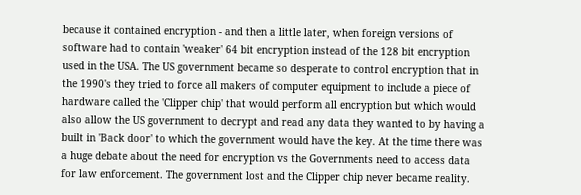because it contained encryption - and then a little later, when foreign versions of software had to contain 'weaker' 64 bit encryption instead of the 128 bit encryption used in the USA. The US government became so desperate to control encryption that in the 1990's they tried to force all makers of computer equipment to include a piece of hardware called the 'Clipper chip' that would perform all encryption but which would also allow the US government to decrypt and read any data they wanted to by having a built in 'Back door' to which the government would have the key. At the time there was a huge debate about the need for encryption vs the Governments need to access data for law enforcement. The government lost and the Clipper chip never became reality.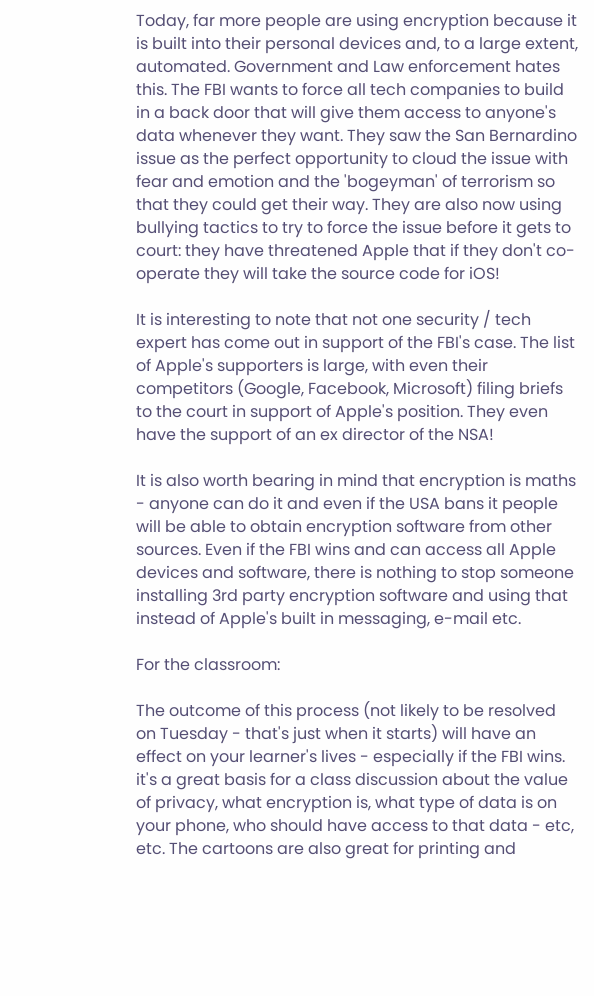Today, far more people are using encryption because it is built into their personal devices and, to a large extent, automated. Government and Law enforcement hates this. The FBI wants to force all tech companies to build in a back door that will give them access to anyone's data whenever they want. They saw the San Bernardino issue as the perfect opportunity to cloud the issue with fear and emotion and the 'bogeyman' of terrorism so that they could get their way. They are also now using bullying tactics to try to force the issue before it gets to court: they have threatened Apple that if they don't co-operate they will take the source code for iOS!

It is interesting to note that not one security / tech expert has come out in support of the FBI's case. The list of Apple's supporters is large, with even their competitors (Google, Facebook, Microsoft) filing briefs to the court in support of Apple's position. They even have the support of an ex director of the NSA!

It is also worth bearing in mind that encryption is maths - anyone can do it and even if the USA bans it people will be able to obtain encryption software from other sources. Even if the FBI wins and can access all Apple devices and software, there is nothing to stop someone installing 3rd party encryption software and using that instead of Apple's built in messaging, e-mail etc.

For the classroom:

The outcome of this process (not likely to be resolved on Tuesday - that's just when it starts) will have an effect on your learner's lives - especially if the FBI wins. it's a great basis for a class discussion about the value of privacy, what encryption is, what type of data is on your phone, who should have access to that data - etc, etc. The cartoons are also great for printing and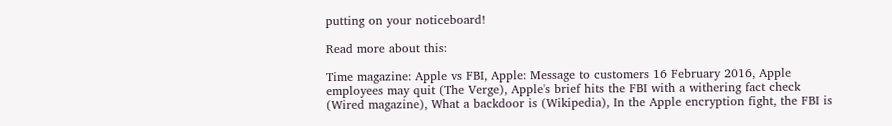putting on your noticeboard!

Read more about this:

Time magazine: Apple vs FBI, Apple: Message to customers 16 February 2016, Apple employees may quit (The Verge), Apple's brief hits the FBI with a withering fact check (Wired magazine), What a backdoor is (Wikipedia), In the Apple encryption fight, the FBI is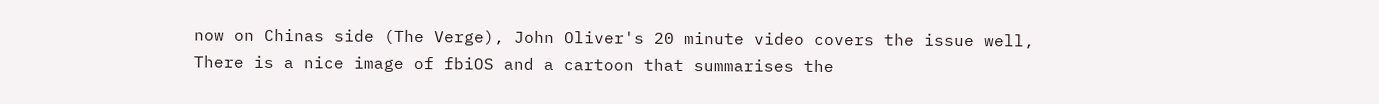now on Chinas side (The Verge), John Oliver's 20 minute video covers the issue well, There is a nice image of fbiOS and a cartoon that summarises the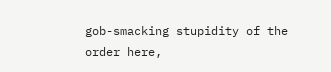gob-smacking stupidity of the order here,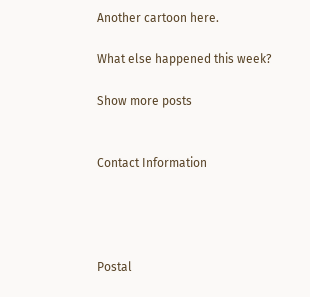Another cartoon here.

What else happened this week?

Show more posts


Contact Information




Postal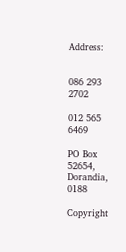Address:


086 293 2702

012 565 6469

PO Box 52654, Dorandia, 0188

Copyright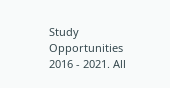Study Opportunities 2016 - 2021. All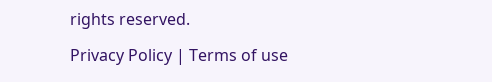rights reserved.

Privacy Policy | Terms of use